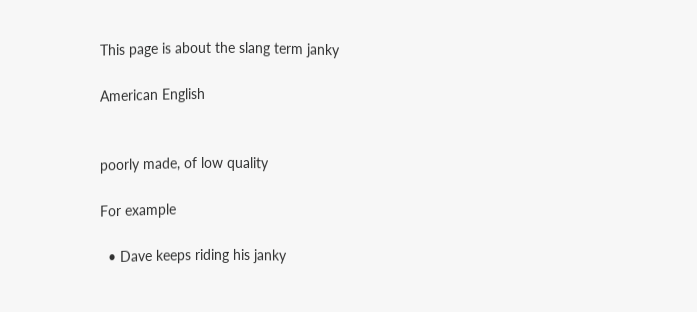This page is about the slang term janky

American English


poorly made, of low quality

For example

  • Dave keeps riding his janky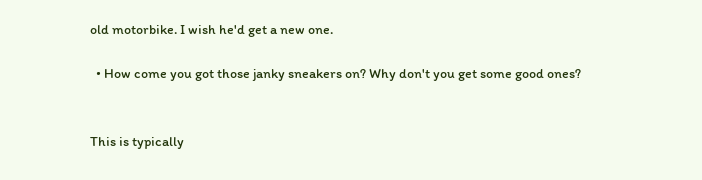old motorbike. I wish he'd get a new one.

  • How come you got those janky sneakers on? Why don't you get some good ones?


This is typically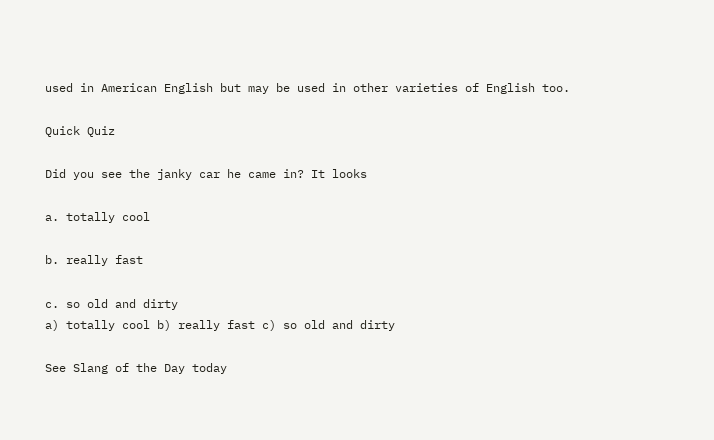used in American English but may be used in other varieties of English too.

Quick Quiz

Did you see the janky car he came in? It looks

a. totally cool

b. really fast

c. so old and dirty
a) totally cool b) really fast c) so old and dirty

See Slang of the Day today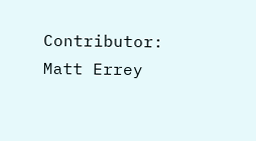Contributor: Matt Errey